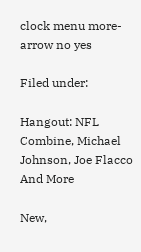clock menu more-arrow no yes

Filed under:

Hangout: NFL Combine, Michael Johnson, Joe Flacco And More

New,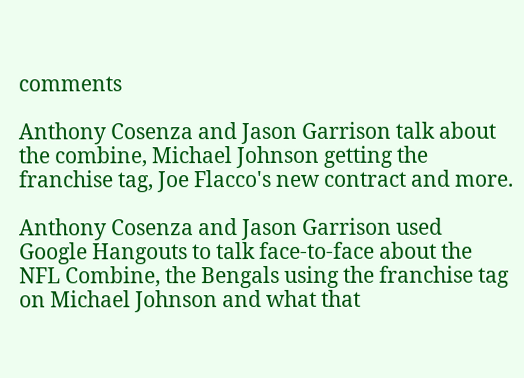comments

Anthony Cosenza and Jason Garrison talk about the combine, Michael Johnson getting the franchise tag, Joe Flacco's new contract and more.

Anthony Cosenza and Jason Garrison used Google Hangouts to talk face-to-face about the NFL Combine, the Bengals using the franchise tag on Michael Johnson and what that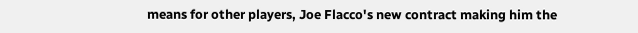means for other players, Joe Flacco's new contract making him the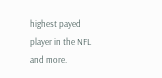highest payed player in the NFL and more.